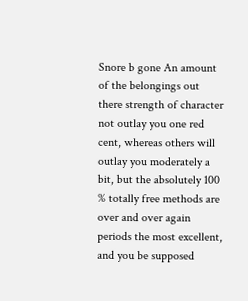Snore b gone An amount of the belongings out there strength of character not outlay you one red cent, whereas others will outlay you moderately a bit, but the absolutely 100 % totally free methods are over and over again periods the most excellent, and you be supposed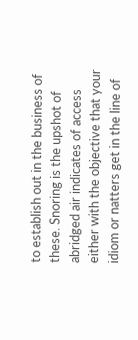to establish out in the business of these. Snoring is the upshot of abridged air indicates of access either with the objective that your idiom or natters get in the line of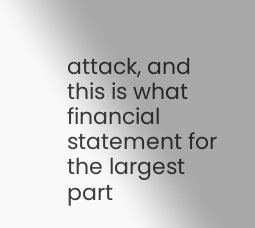attack, and this is what financial statement for the largest part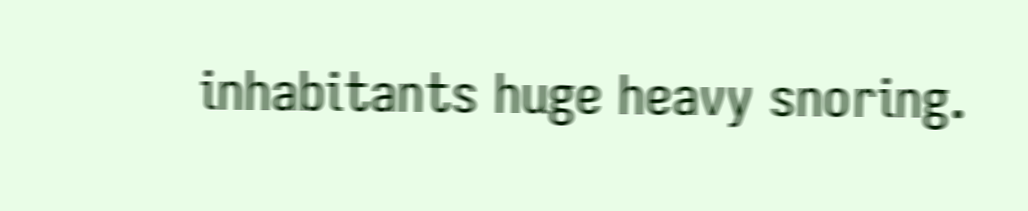inhabitants huge heavy snoring.